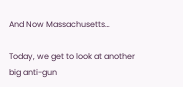And Now Massachusetts…

Today, we get to look at another big anti-gun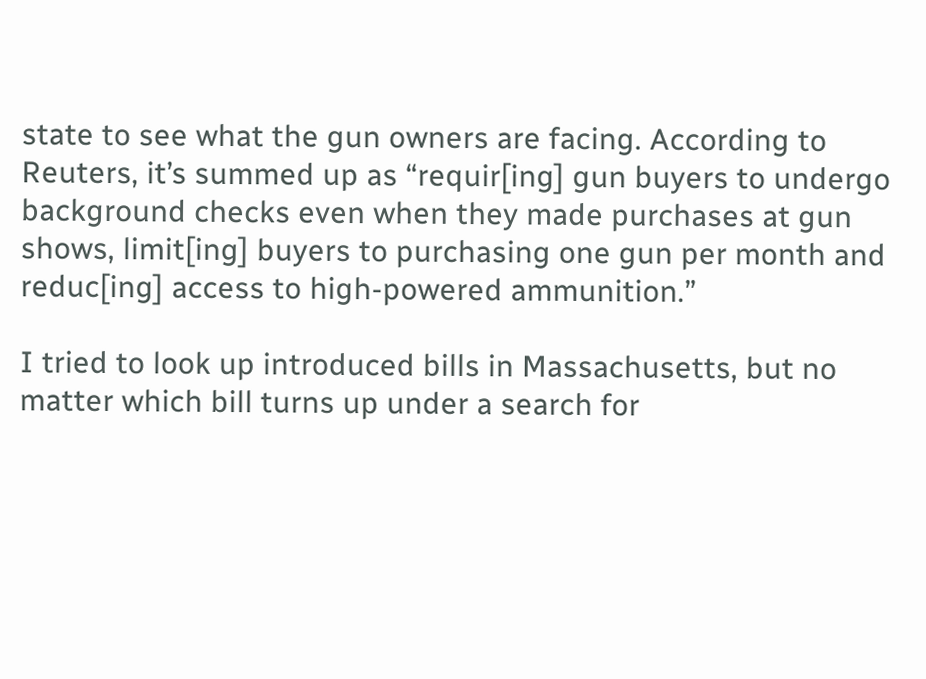state to see what the gun owners are facing. According to Reuters, it’s summed up as “requir[ing] gun buyers to undergo background checks even when they made purchases at gun shows, limit[ing] buyers to purchasing one gun per month and reduc[ing] access to high-powered ammunition.”

I tried to look up introduced bills in Massachusetts, but no matter which bill turns up under a search for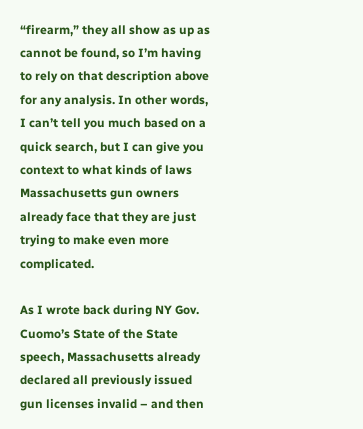“firearm,” they all show as up as cannot be found, so I’m having to rely on that description above for any analysis. In other words, I can’t tell you much based on a quick search, but I can give you context to what kinds of laws Massachusetts gun owners already face that they are just trying to make even more complicated.

As I wrote back during NY Gov. Cuomo’s State of the State speech, Massachusetts already declared all previously issued gun licenses invalid – and then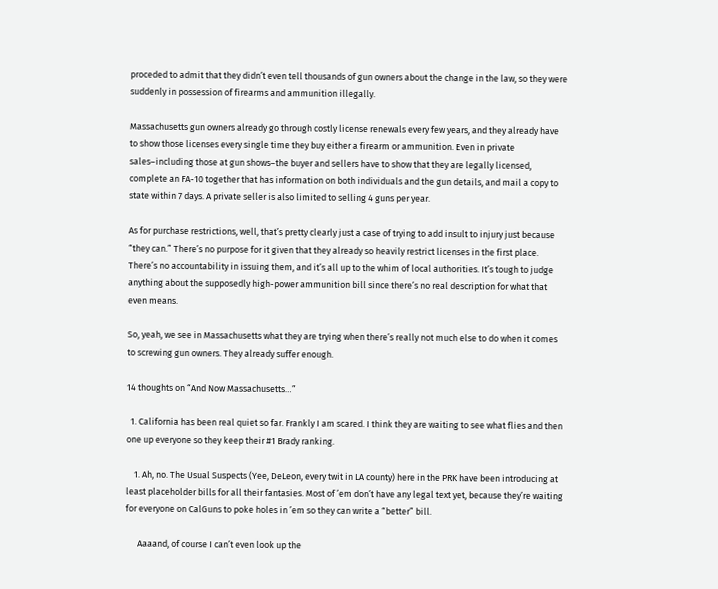proceded to admit that they didn’t even tell thousands of gun owners about the change in the law, so they were suddenly in possession of firearms and ammunition illegally.

Massachusetts gun owners already go through costly license renewals every few years, and they already have to show those licenses every single time they buy either a firearm or ammunition. Even in private sales–including those at gun shows–the buyer and sellers have to show that they are legally licensed, complete an FA-10 together that has information on both individuals and the gun details, and mail a copy to state within 7 days. A private seller is also limited to selling 4 guns per year.

As for purchase restrictions, well, that’s pretty clearly just a case of trying to add insult to injury just because “they can.” There’s no purpose for it given that they already so heavily restrict licenses in the first place. There’s no accountability in issuing them, and it’s all up to the whim of local authorities. It’s tough to judge anything about the supposedly high-power ammunition bill since there’s no real description for what that even means.

So, yeah, we see in Massachusetts what they are trying when there’s really not much else to do when it comes to screwing gun owners. They already suffer enough.

14 thoughts on “And Now Massachusetts…”

  1. California has been real quiet so far. Frankly I am scared. I think they are waiting to see what flies and then one up everyone so they keep their #1 Brady ranking.

    1. Ah, no. The Usual Suspects (Yee, DeLeon, every twit in LA county) here in the PRK have been introducing at least placeholder bills for all their fantasies. Most of ’em don’t have any legal text yet, because they’re waiting for everyone on CalGuns to poke holes in ’em so they can write a “better” bill.

      Aaaand, of course I can’t even look up the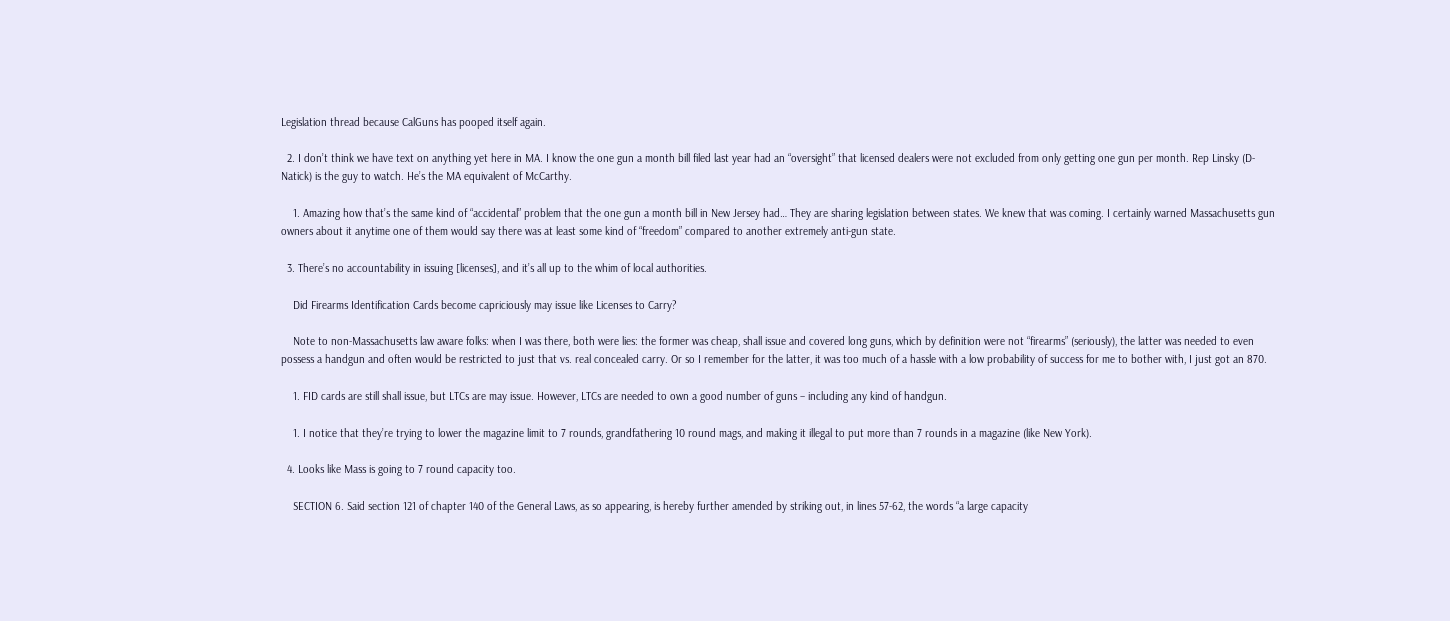Legislation thread because CalGuns has pooped itself again.

  2. I don’t think we have text on anything yet here in MA. I know the one gun a month bill filed last year had an “oversight” that licensed dealers were not excluded from only getting one gun per month. Rep Linsky (D-Natick) is the guy to watch. He’s the MA equivalent of McCarthy.

    1. Amazing how that’s the same kind of “accidental” problem that the one gun a month bill in New Jersey had… They are sharing legislation between states. We knew that was coming. I certainly warned Massachusetts gun owners about it anytime one of them would say there was at least some kind of “freedom” compared to another extremely anti-gun state.

  3. There’s no accountability in issuing [licenses], and it’s all up to the whim of local authorities.

    Did Firearms Identification Cards become capriciously may issue like Licenses to Carry?

    Note to non-Massachusetts law aware folks: when I was there, both were lies: the former was cheap, shall issue and covered long guns, which by definition were not “firearms” (seriously), the latter was needed to even possess a handgun and often would be restricted to just that vs. real concealed carry. Or so I remember for the latter, it was too much of a hassle with a low probability of success for me to bother with, I just got an 870.

    1. FID cards are still shall issue, but LTCs are may issue. However, LTCs are needed to own a good number of guns – including any kind of handgun.

    1. I notice that they’re trying to lower the magazine limit to 7 rounds, grandfathering 10 round mags, and making it illegal to put more than 7 rounds in a magazine (like New York).

  4. Looks like Mass is going to 7 round capacity too.

    SECTION 6. Said section 121 of chapter 140 of the General Laws, as so appearing, is hereby further amended by striking out, in lines 57-62, the words “a large capacity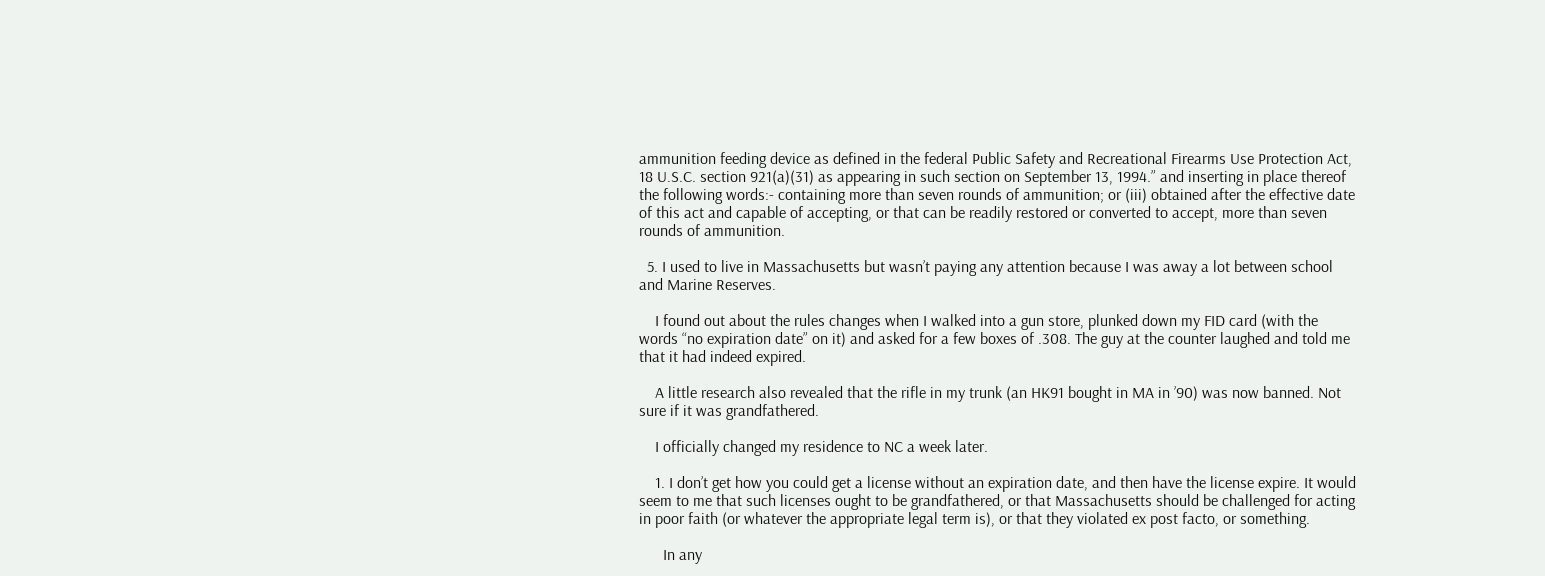ammunition feeding device as defined in the federal Public Safety and Recreational Firearms Use Protection Act, 18 U.S.C. section 921(a)(31) as appearing in such section on September 13, 1994.” and inserting in place thereof the following words:- containing more than seven rounds of ammunition; or (iii) obtained after the effective date of this act and capable of accepting, or that can be readily restored or converted to accept, more than seven rounds of ammunition.

  5. I used to live in Massachusetts but wasn’t paying any attention because I was away a lot between school and Marine Reserves.

    I found out about the rules changes when I walked into a gun store, plunked down my FID card (with the words “no expiration date” on it) and asked for a few boxes of .308. The guy at the counter laughed and told me that it had indeed expired.

    A little research also revealed that the rifle in my trunk (an HK91 bought in MA in ’90) was now banned. Not sure if it was grandfathered.

    I officially changed my residence to NC a week later.

    1. I don’t get how you could get a license without an expiration date, and then have the license expire. It would seem to me that such licenses ought to be grandfathered, or that Massachusetts should be challenged for acting in poor faith (or whatever the appropriate legal term is), or that they violated ex post facto, or something.

      In any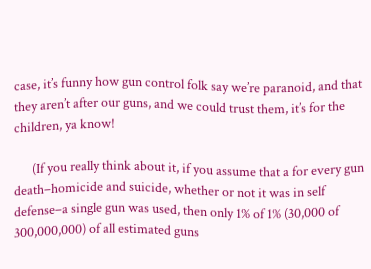case, it’s funny how gun control folk say we’re paranoid, and that they aren’t after our guns, and we could trust them, it’s for the children, ya know!

      (If you really think about it, if you assume that a for every gun death–homicide and suicide, whether or not it was in self defense–a single gun was used, then only 1% of 1% (30,000 of 300,000,000) of all estimated guns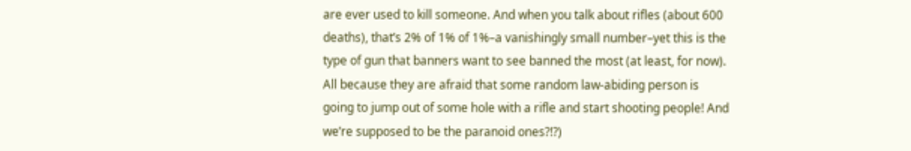are ever used to kill someone. And when you talk about rifles (about 600 deaths), that’s 2% of 1% of 1%–a vanishingly small number–yet this is the type of gun that banners want to see banned the most (at least, for now). All because they are afraid that some random law-abiding person is going to jump out of some hole with a rifle and start shooting people! And we’re supposed to be the paranoid ones?!?)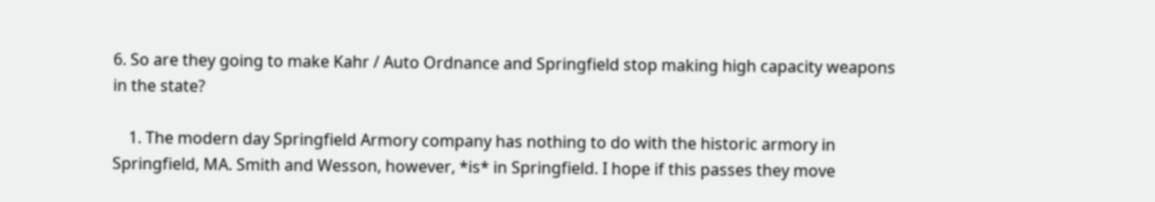6. So are they going to make Kahr / Auto Ordnance and Springfield stop making high capacity weapons in the state?

    1. The modern day Springfield Armory company has nothing to do with the historic armory in Springfield, MA. Smith and Wesson, however, *is* in Springfield. I hope if this passes they move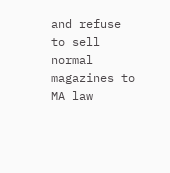and refuse to sell normal magazines to MA law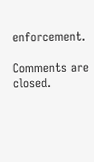enforcement.

Comments are closed.